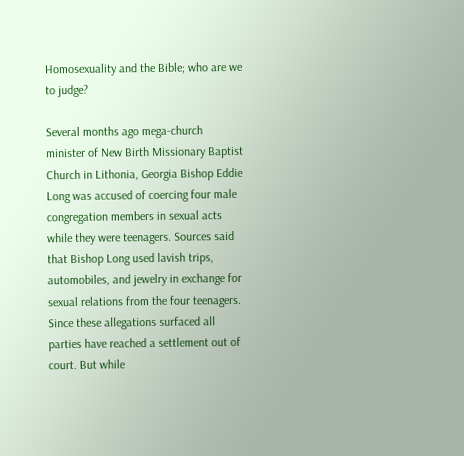Homosexuality and the Bible; who are we to judge?

Several months ago mega-church minister of New Birth Missionary Baptist Church in Lithonia, Georgia Bishop Eddie Long was accused of coercing four male congregation members in sexual acts while they were teenagers. Sources said that Bishop Long used lavish trips, automobiles, and jewelry in exchange for sexual relations from the four teenagers. Since these allegations surfaced all parties have reached a settlement out of court. But while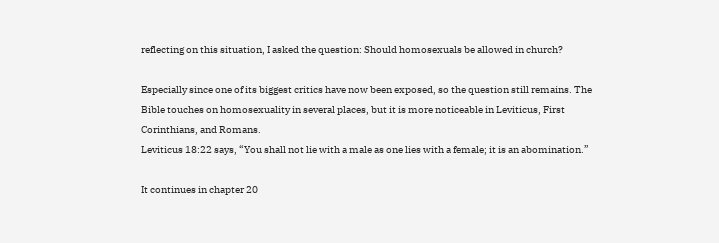reflecting on this situation, I asked the question: Should homosexuals be allowed in church?

Especially since one of its biggest critics have now been exposed, so the question still remains. The Bible touches on homosexuality in several places, but it is more noticeable in Leviticus, First Corinthians, and Romans.
Leviticus 18:22 says, “You shall not lie with a male as one lies with a female; it is an abomination.”

It continues in chapter 20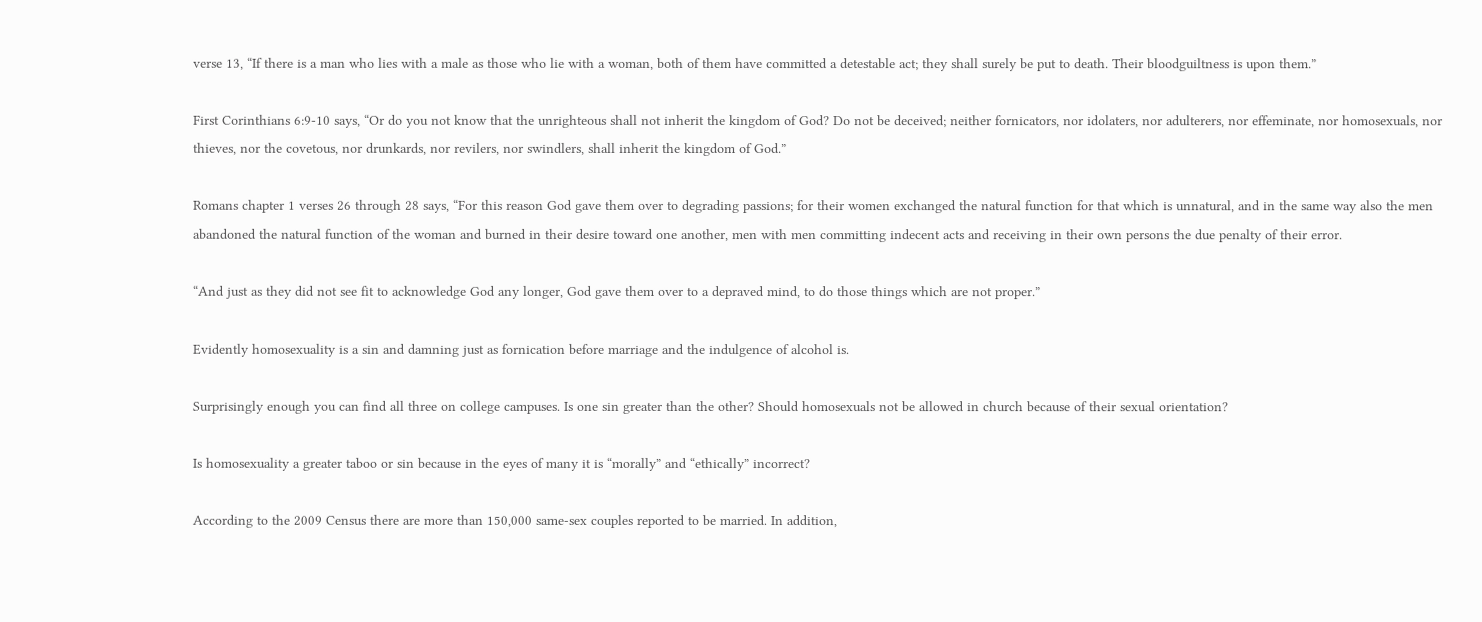verse 13, “If there is a man who lies with a male as those who lie with a woman, both of them have committed a detestable act; they shall surely be put to death. Their bloodguiltness is upon them.”

First Corinthians 6:9-10 says, “Or do you not know that the unrighteous shall not inherit the kingdom of God? Do not be deceived; neither fornicators, nor idolaters, nor adulterers, nor effeminate, nor homosexuals, nor thieves, nor the covetous, nor drunkards, nor revilers, nor swindlers, shall inherit the kingdom of God.”

Romans chapter 1 verses 26 through 28 says, “For this reason God gave them over to degrading passions; for their women exchanged the natural function for that which is unnatural, and in the same way also the men abandoned the natural function of the woman and burned in their desire toward one another, men with men committing indecent acts and receiving in their own persons the due penalty of their error.

“And just as they did not see fit to acknowledge God any longer, God gave them over to a depraved mind, to do those things which are not proper.”

Evidently homosexuality is a sin and damning just as fornication before marriage and the indulgence of alcohol is.

Surprisingly enough you can find all three on college campuses. Is one sin greater than the other? Should homosexuals not be allowed in church because of their sexual orientation?

Is homosexuality a greater taboo or sin because in the eyes of many it is “morally” and “ethically” incorrect?

According to the 2009 Census there are more than 150,000 same-sex couples reported to be married. In addition,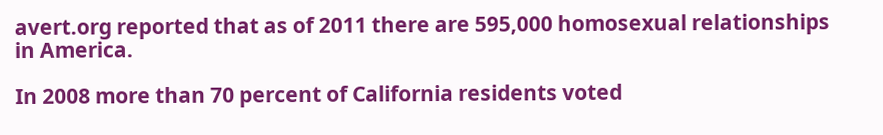avert.org reported that as of 2011 there are 595,000 homosexual relationships in America.

In 2008 more than 70 percent of California residents voted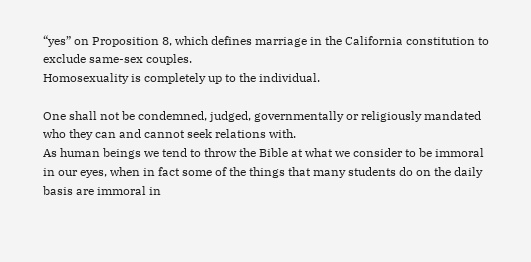“yes” on Proposition 8, which defines marriage in the California constitution to exclude same-sex couples.
Homosexuality is completely up to the individual.

One shall not be condemned, judged, governmentally or religiously mandated who they can and cannot seek relations with.
As human beings we tend to throw the Bible at what we consider to be immoral in our eyes, when in fact some of the things that many students do on the daily basis are immoral in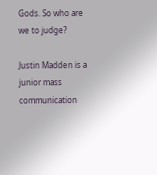Gods. So who are we to judge?

Justin Madden is a junior mass communication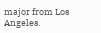major from Los Angeles.